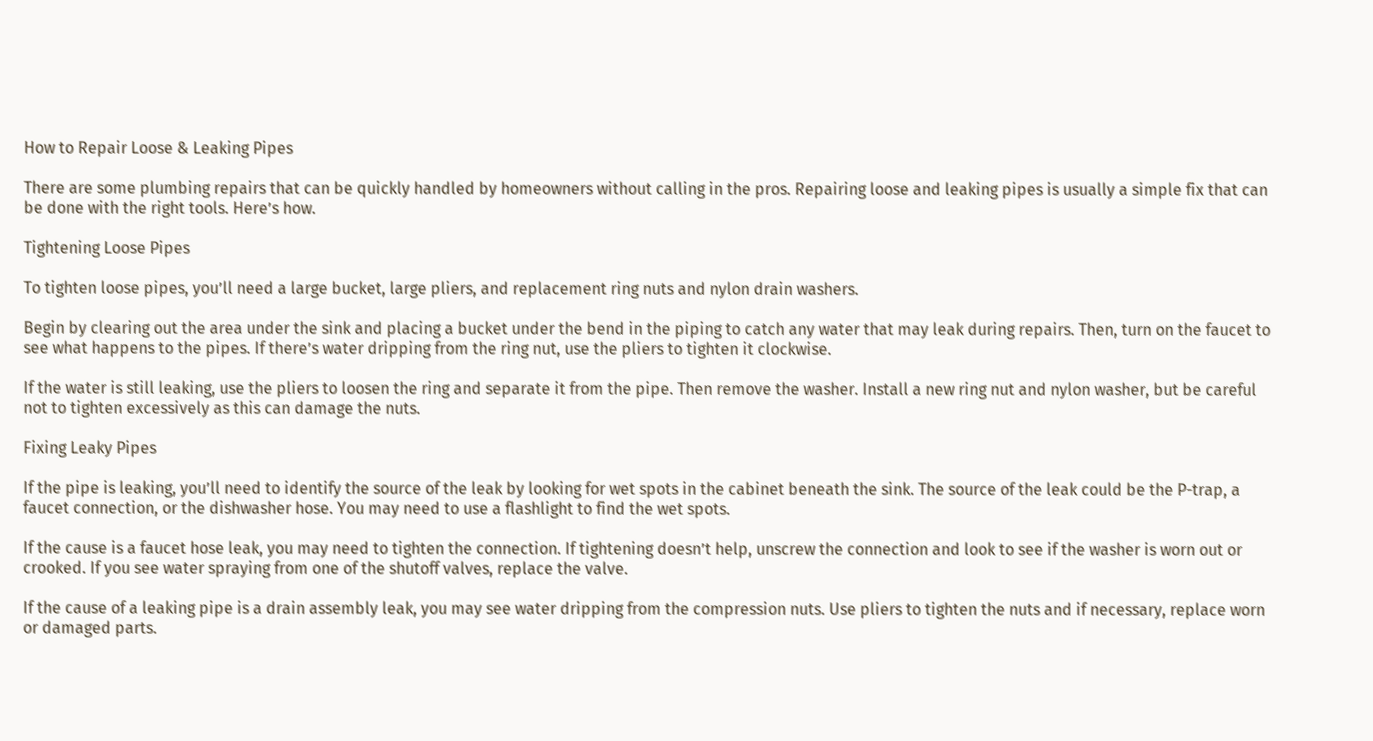How to Repair Loose & Leaking Pipes

There are some plumbing repairs that can be quickly handled by homeowners without calling in the pros. Repairing loose and leaking pipes is usually a simple fix that can be done with the right tools. Here’s how.

Tightening Loose Pipes

To tighten loose pipes, you’ll need a large bucket, large pliers, and replacement ring nuts and nylon drain washers.

Begin by clearing out the area under the sink and placing a bucket under the bend in the piping to catch any water that may leak during repairs. Then, turn on the faucet to see what happens to the pipes. If there’s water dripping from the ring nut, use the pliers to tighten it clockwise.

If the water is still leaking, use the pliers to loosen the ring and separate it from the pipe. Then remove the washer. Install a new ring nut and nylon washer, but be careful not to tighten excessively as this can damage the nuts.

Fixing Leaky Pipes

If the pipe is leaking, you’ll need to identify the source of the leak by looking for wet spots in the cabinet beneath the sink. The source of the leak could be the P-trap, a faucet connection, or the dishwasher hose. You may need to use a flashlight to find the wet spots.

If the cause is a faucet hose leak, you may need to tighten the connection. If tightening doesn’t help, unscrew the connection and look to see if the washer is worn out or crooked. If you see water spraying from one of the shutoff valves, replace the valve.

If the cause of a leaking pipe is a drain assembly leak, you may see water dripping from the compression nuts. Use pliers to tighten the nuts and if necessary, replace worn or damaged parts.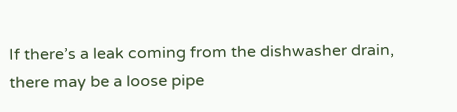If there’s a leak coming from the dishwasher drain, there may be a loose pipe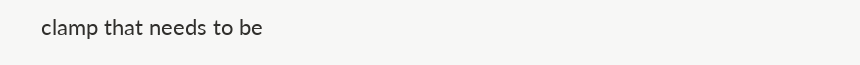clamp that needs to be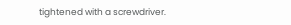tightened with a screwdriver.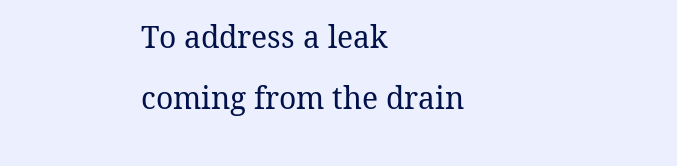To address a leak coming from the drain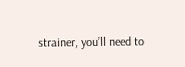strainer, you’ll need to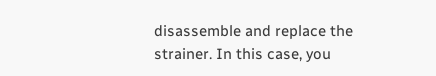disassemble and replace the strainer. In this case, you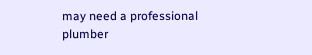may need a professional plumber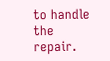to handle the repair.